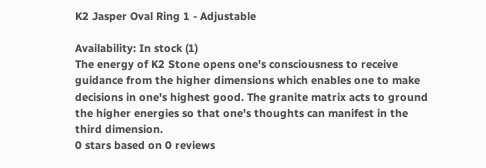K2 Jasper Oval Ring 1 - Adjustable

Availability: In stock (1)
The energy of K2 Stone opens one's consciousness to receive guidance from the higher dimensions which enables one to make decisions in one's highest good. The granite matrix acts to ground the higher energies so that one's thoughts can manifest in the third dimension.
0 stars based on 0 reviews